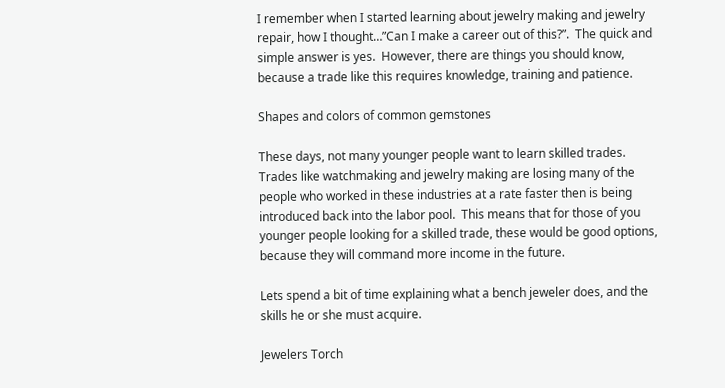I remember when I started learning about jewelry making and jewelry repair, how I thought…”Can I make a career out of this?”.  The quick and simple answer is yes.  However, there are things you should know, because a trade like this requires knowledge, training and patience.

Shapes and colors of common gemstones

These days, not many younger people want to learn skilled trades.  Trades like watchmaking and jewelry making are losing many of the people who worked in these industries at a rate faster then is being introduced back into the labor pool.  This means that for those of you younger people looking for a skilled trade, these would be good options, because they will command more income in the future.

Lets spend a bit of time explaining what a bench jeweler does, and the skills he or she must acquire.

Jewelers Torch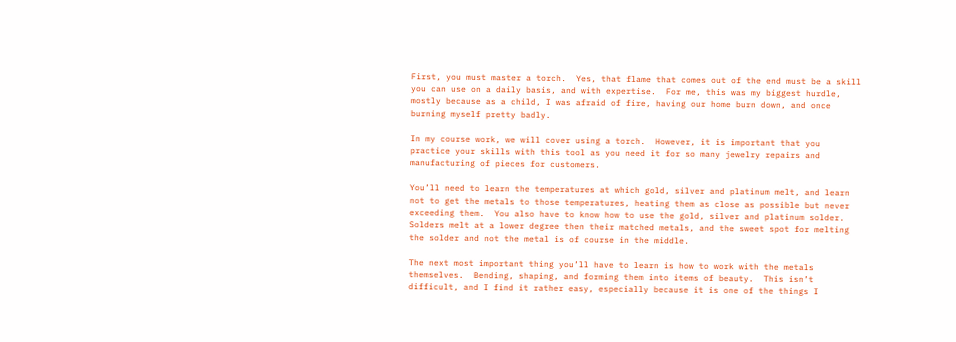First, you must master a torch.  Yes, that flame that comes out of the end must be a skill you can use on a daily basis, and with expertise.  For me, this was my biggest hurdle, mostly because as a child, I was afraid of fire, having our home burn down, and once burning myself pretty badly.

In my course work, we will cover using a torch.  However, it is important that you practice your skills with this tool as you need it for so many jewelry repairs and manufacturing of pieces for customers.

You’ll need to learn the temperatures at which gold, silver and platinum melt, and learn not to get the metals to those temperatures, heating them as close as possible but never exceeding them.  You also have to know how to use the gold, silver and platinum solder.  Solders melt at a lower degree then their matched metals, and the sweet spot for melting the solder and not the metal is of course in the middle.

The next most important thing you’ll have to learn is how to work with the metals themselves.  Bending, shaping, and forming them into items of beauty.  This isn’t difficult, and I find it rather easy, especially because it is one of the things I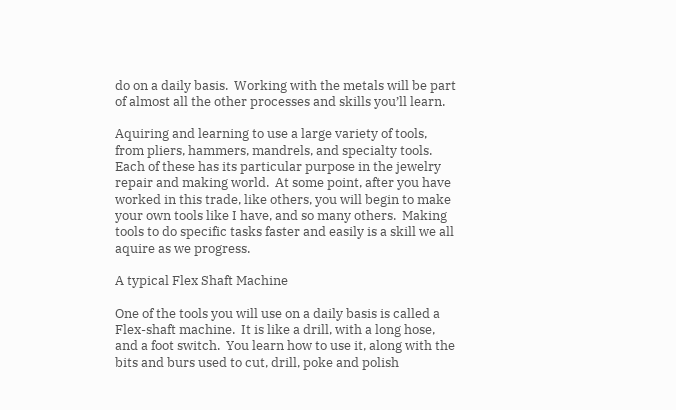do on a daily basis.  Working with the metals will be part of almost all the other processes and skills you’ll learn.

Aquiring and learning to use a large variety of tools, from pliers, hammers, mandrels, and specialty tools.  Each of these has its particular purpose in the jewelry repair and making world.  At some point, after you have worked in this trade, like others, you will begin to make your own tools like I have, and so many others.  Making tools to do specific tasks faster and easily is a skill we all aquire as we progress.

A typical Flex Shaft Machine

One of the tools you will use on a daily basis is called a Flex-shaft machine.  It is like a drill, with a long hose, and a foot switch.  You learn how to use it, along with the bits and burs used to cut, drill, poke and polish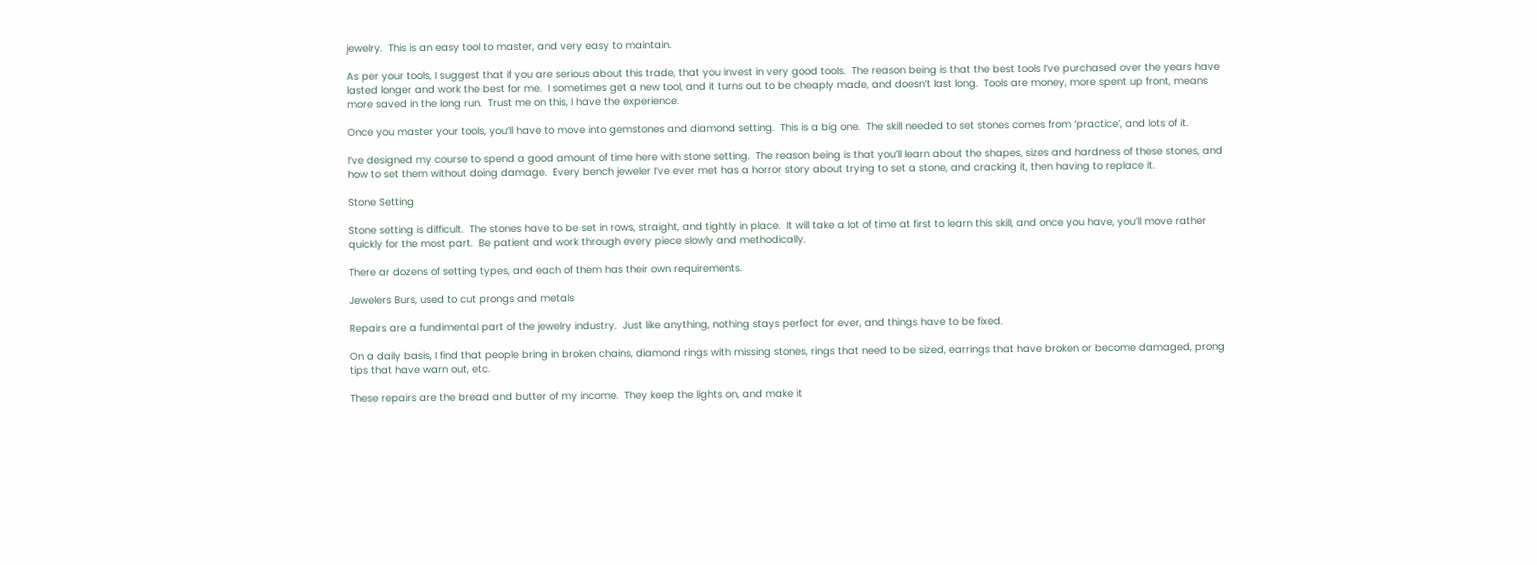jewelry.  This is an easy tool to master, and very easy to maintain.

As per your tools, I suggest that if you are serious about this trade, that you invest in very good tools.  The reason being is that the best tools I’ve purchased over the years have lasted longer and work the best for me.  I sometimes get a new tool, and it turns out to be cheaply made, and doesn’t last long.  Tools are money, more spent up front, means more saved in the long run.  Trust me on this, I have the experience.

Once you master your tools, you’ll have to move into gemstones and diamond setting.  This is a big one.  The skill needed to set stones comes from ‘practice’, and lots of it.

I’ve designed my course to spend a good amount of time here with stone setting.  The reason being is that you’ll learn about the shapes, sizes and hardness of these stones, and how to set them without doing damage.  Every bench jeweler I’ve ever met has a horror story about trying to set a stone, and cracking it, then having to replace it.

Stone Setting

Stone setting is difficult.  The stones have to be set in rows, straight, and tightly in place.  It will take a lot of time at first to learn this skill, and once you have, you’ll move rather quickly for the most part.  Be patient and work through every piece slowly and methodically.

There ar dozens of setting types, and each of them has their own requirements.

Jewelers Burs, used to cut prongs and metals

Repairs are a fundimental part of the jewelry industry.  Just like anything, nothing stays perfect for ever, and things have to be fixed.

On a daily basis, I find that people bring in broken chains, diamond rings with missing stones, rings that need to be sized, earrings that have broken or become damaged, prong tips that have warn out, etc.

These repairs are the bread and butter of my income.  They keep the lights on, and make it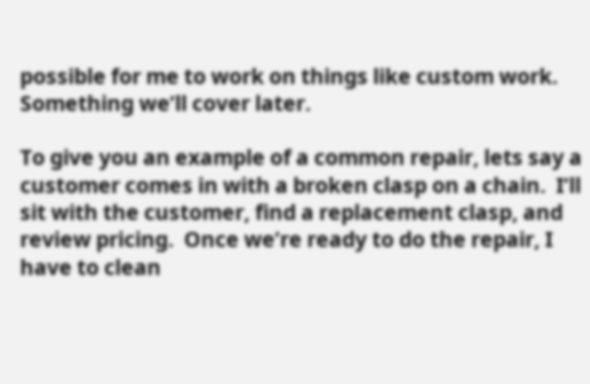possible for me to work on things like custom work.  Something we’ll cover later.

To give you an example of a common repair, lets say a customer comes in with a broken clasp on a chain.  I’ll sit with the customer, find a replacement clasp, and review pricing.  Once we’re ready to do the repair, I have to clean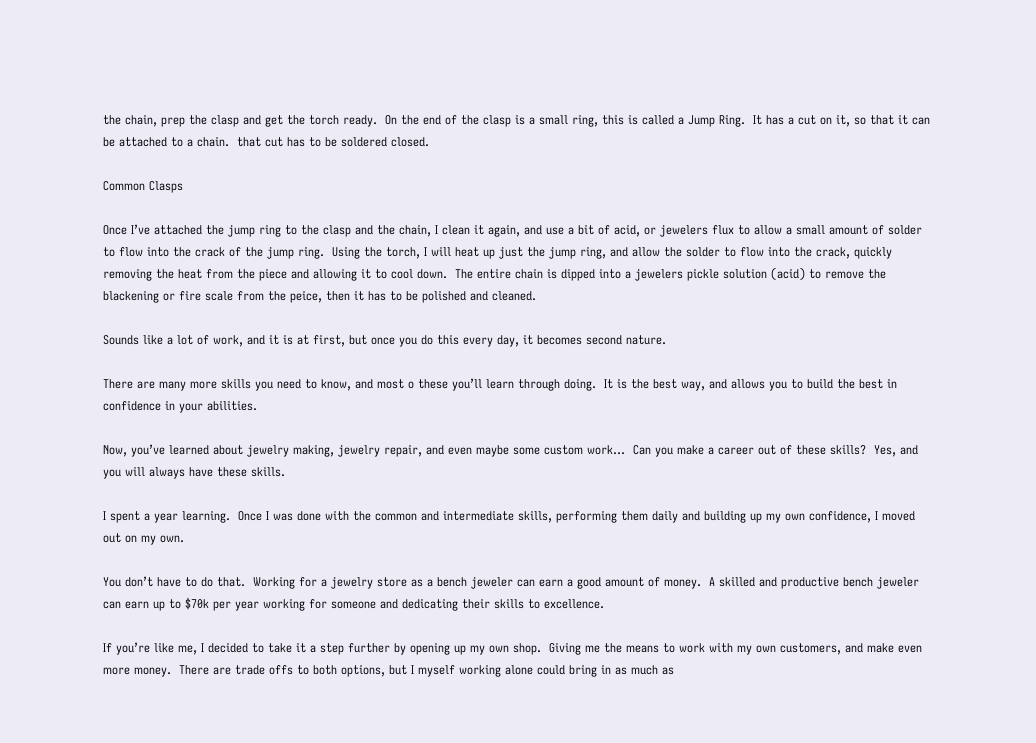the chain, prep the clasp and get the torch ready.  On the end of the clasp is a small ring, this is called a Jump Ring.  It has a cut on it, so that it can be attached to a chain.  that cut has to be soldered closed.

Common Clasps

Once I’ve attached the jump ring to the clasp and the chain, I clean it again, and use a bit of acid, or jewelers flux to allow a small amount of solder to flow into the crack of the jump ring.  Using the torch, I will heat up just the jump ring, and allow the solder to flow into the crack, quickly removing the heat from the piece and allowing it to cool down.  The entire chain is dipped into a jewelers pickle solution (acid) to remove the blackening or fire scale from the peice, then it has to be polished and cleaned.

Sounds like a lot of work, and it is at first, but once you do this every day, it becomes second nature.

There are many more skills you need to know, and most o these you’ll learn through doing.  It is the best way, and allows you to build the best in confidence in your abilities.

Now, you’ve learned about jewelry making, jewelry repair, and even maybe some custom work…  Can you make a career out of these skills?  Yes, and you will always have these skills.

I spent a year learning.  Once I was done with the common and intermediate skills, performing them daily and building up my own confidence, I moved out on my own.

You don’t have to do that.  Working for a jewelry store as a bench jeweler can earn a good amount of money.  A skilled and productive bench jeweler can earn up to $70k per year working for someone and dedicating their skills to excellence.

If you’re like me, I decided to take it a step further by opening up my own shop.  Giving me the means to work with my own customers, and make even more money.  There are trade offs to both options, but I myself working alone could bring in as much as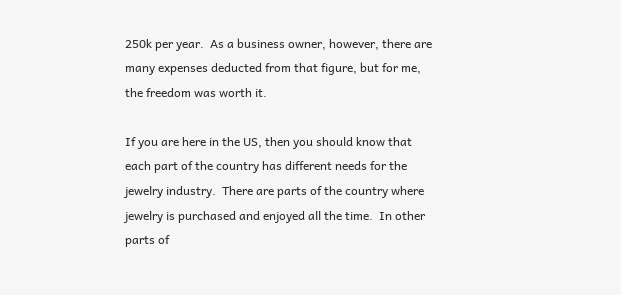250k per year.  As a business owner, however, there are many expenses deducted from that figure, but for me, the freedom was worth it.

If you are here in the US, then you should know that each part of the country has different needs for the jewelry industry.  There are parts of the country where jewelry is purchased and enjoyed all the time.  In other parts of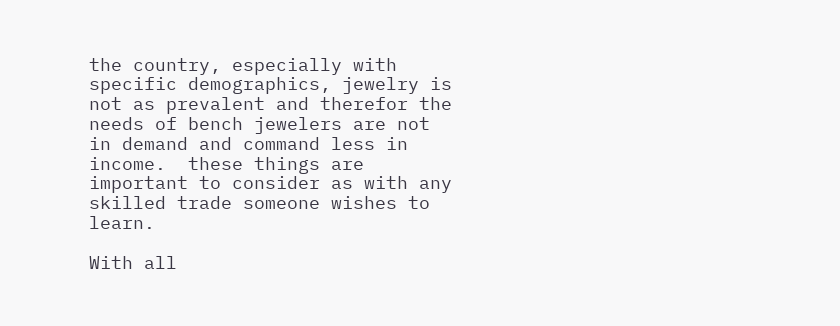the country, especially with specific demographics, jewelry is not as prevalent and therefor the needs of bench jewelers are not in demand and command less in income.  these things are important to consider as with any skilled trade someone wishes to learn.

With all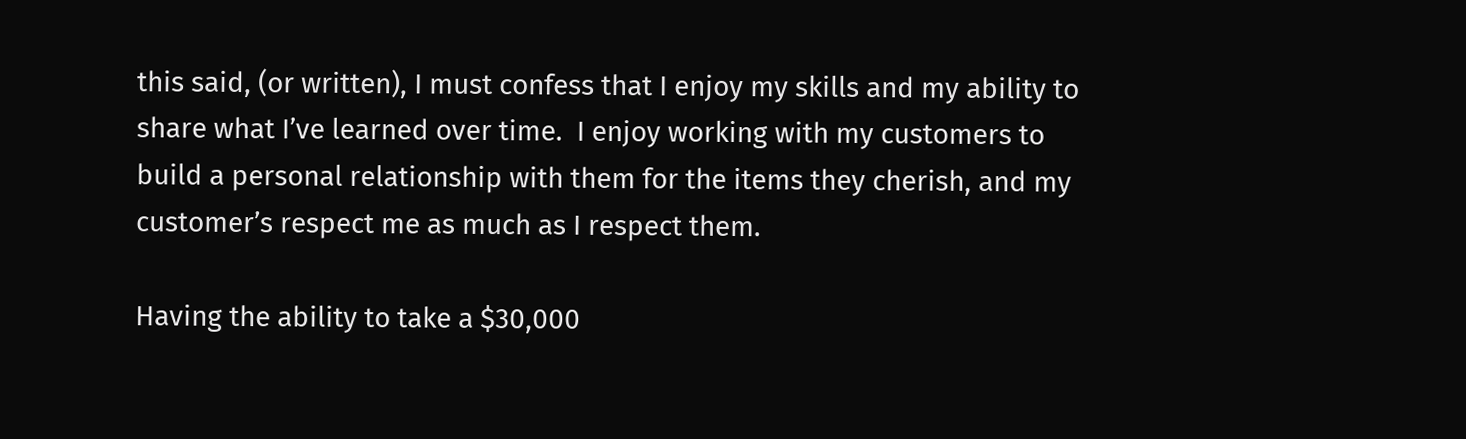this said, (or written), I must confess that I enjoy my skills and my ability to share what I’ve learned over time.  I enjoy working with my customers to build a personal relationship with them for the items they cherish, and my customer’s respect me as much as I respect them.

Having the ability to take a $30,000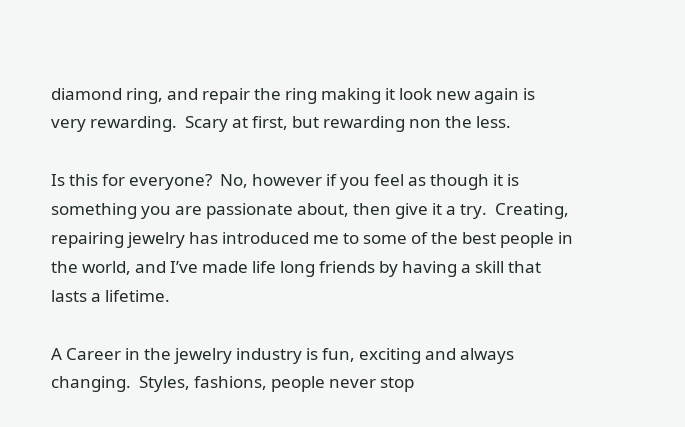diamond ring, and repair the ring making it look new again is very rewarding.  Scary at first, but rewarding non the less.

Is this for everyone?  No, however if you feel as though it is something you are passionate about, then give it a try.  Creating, repairing jewelry has introduced me to some of the best people in the world, and I’ve made life long friends by having a skill that lasts a lifetime.

A Career in the jewelry industry is fun, exciting and always changing.  Styles, fashions, people never stop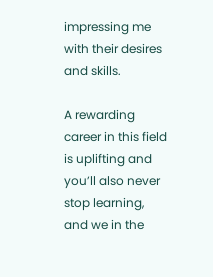impressing me with their desires and skills.

A rewarding career in this field is uplifting and you’ll also never stop learning, and we in the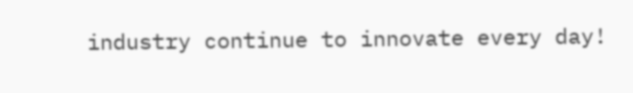industry continue to innovate every day!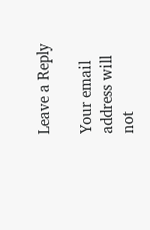Leave a Reply

Your email address will not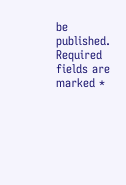be published. Required fields are marked *